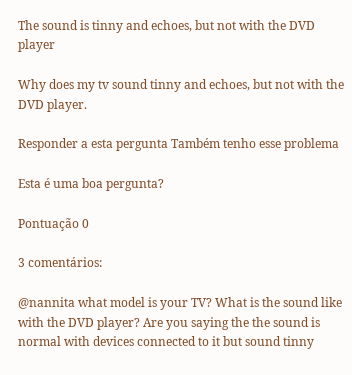The sound is tinny and echoes, but not with the DVD player

Why does my tv sound tinny and echoes, but not with the DVD player.

Responder a esta pergunta Também tenho esse problema

Esta é uma boa pergunta?

Pontuação 0

3 comentários:

@nannita what model is your TV? What is the sound like with the DVD player? Are you saying the the sound is normal with devices connected to it but sound tinny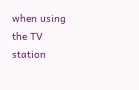when using the TV station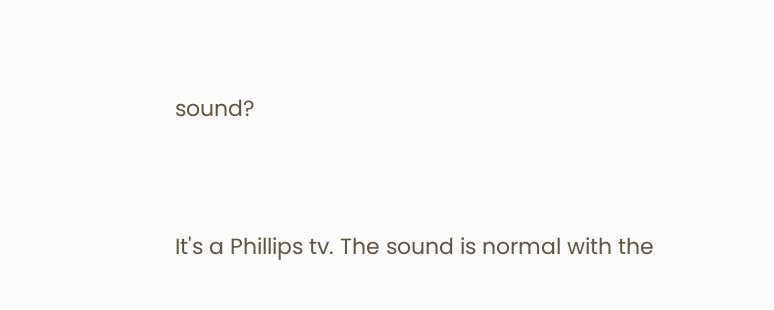sound?


It's a Phillips tv. The sound is normal with the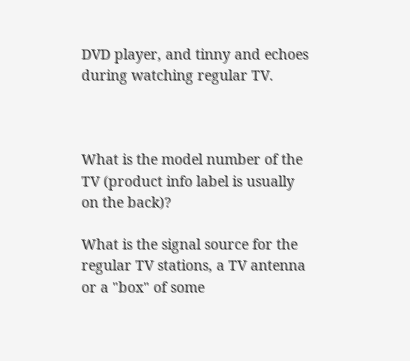DVD player, and tinny and echoes during watching regular TV.



What is the model number of the TV (product info label is usually on the back)?

What is the signal source for the regular TV stations, a TV antenna or a "box" of some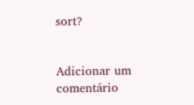sort?


Adicionar um comentário